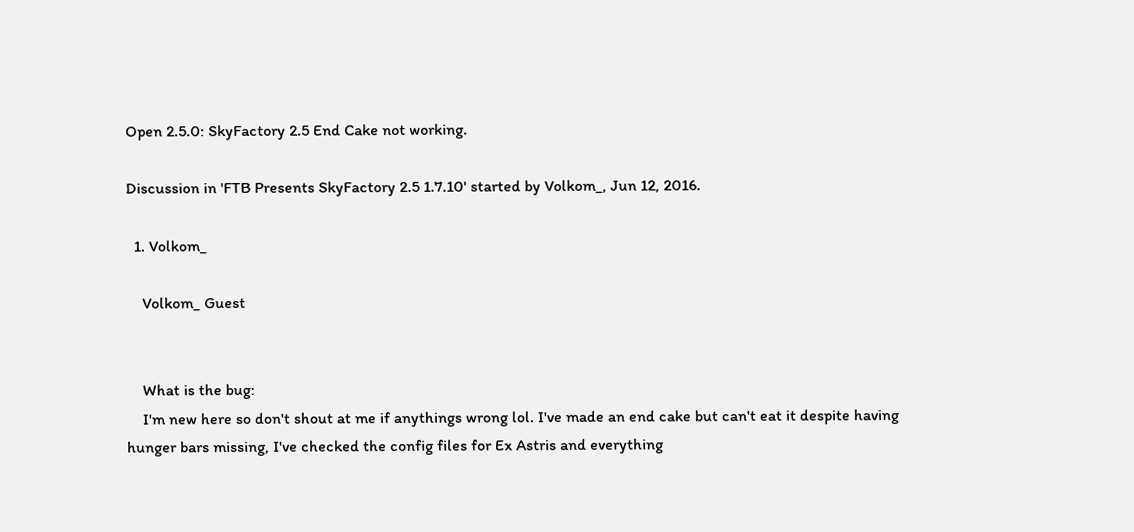Open 2.5.0: SkyFactory 2.5 End Cake not working.

Discussion in 'FTB Presents SkyFactory 2.5 1.7.10' started by Volkom_, Jun 12, 2016.

  1. Volkom_

    Volkom_ Guest


    What is the bug:
    I'm new here so don't shout at me if anythings wrong lol. I've made an end cake but can't eat it despite having hunger bars missing, I've checked the config files for Ex Astris and everything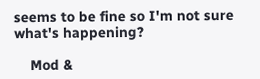seems to be fine so I'm not sure what's happening?

    Mod &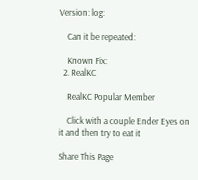Version: log:

    Can it be repeated:

    Known Fix:
  2. RealKC

    RealKC Popular Member

    Click with a couple Ender Eyes on it and then try to eat it

Share This Page